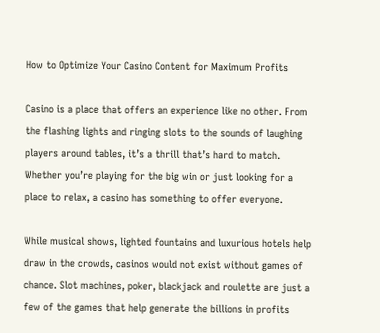How to Optimize Your Casino Content for Maximum Profits

Casino is a place that offers an experience like no other. From the flashing lights and ringing slots to the sounds of laughing players around tables, it’s a thrill that’s hard to match. Whether you’re playing for the big win or just looking for a place to relax, a casino has something to offer everyone.

While musical shows, lighted fountains and luxurious hotels help draw in the crowds, casinos would not exist without games of chance. Slot machines, poker, blackjack and roulette are just a few of the games that help generate the billions in profits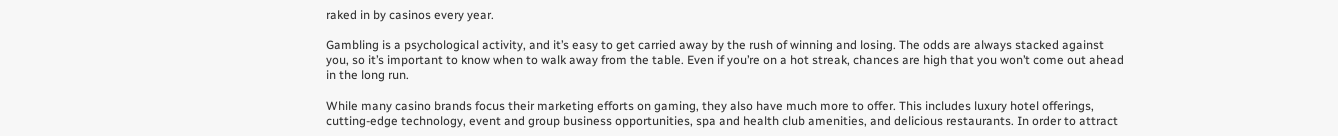raked in by casinos every year.

Gambling is a psychological activity, and it’s easy to get carried away by the rush of winning and losing. The odds are always stacked against you, so it’s important to know when to walk away from the table. Even if you’re on a hot streak, chances are high that you won’t come out ahead in the long run.

While many casino brands focus their marketing efforts on gaming, they also have much more to offer. This includes luxury hotel offerings, cutting-edge technology, event and group business opportunities, spa and health club amenities, and delicious restaurants. In order to attract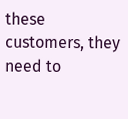these customers, they need to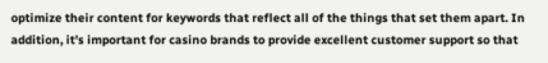optimize their content for keywords that reflect all of the things that set them apart. In addition, it’s important for casino brands to provide excellent customer support so that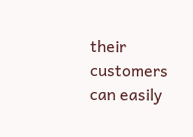their customers can easily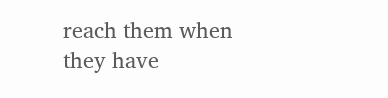reach them when they have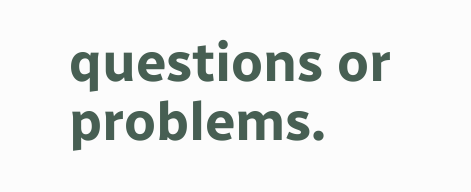questions or problems.